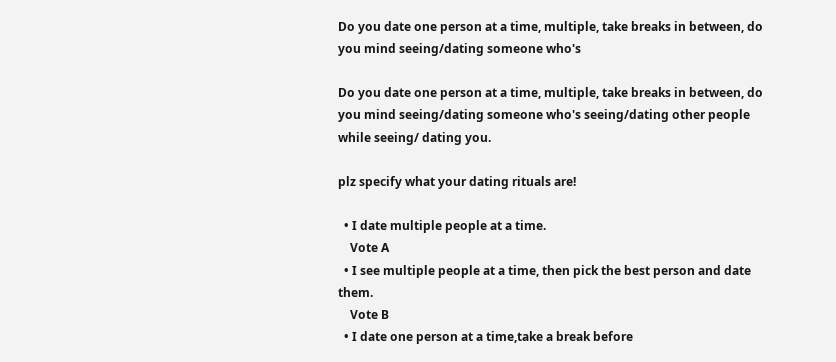Do you date one person at a time, multiple, take breaks in between, do you mind seeing/dating someone who's

Do you date one person at a time, multiple, take breaks in between, do you mind seeing/dating someone who's seeing/dating other people while seeing/ dating you.

plz specify what your dating rituals are!

  • I date multiple people at a time.
    Vote A
  • I see multiple people at a time, then pick the best person and date them.
    Vote B
  • I date one person at a time,take a break before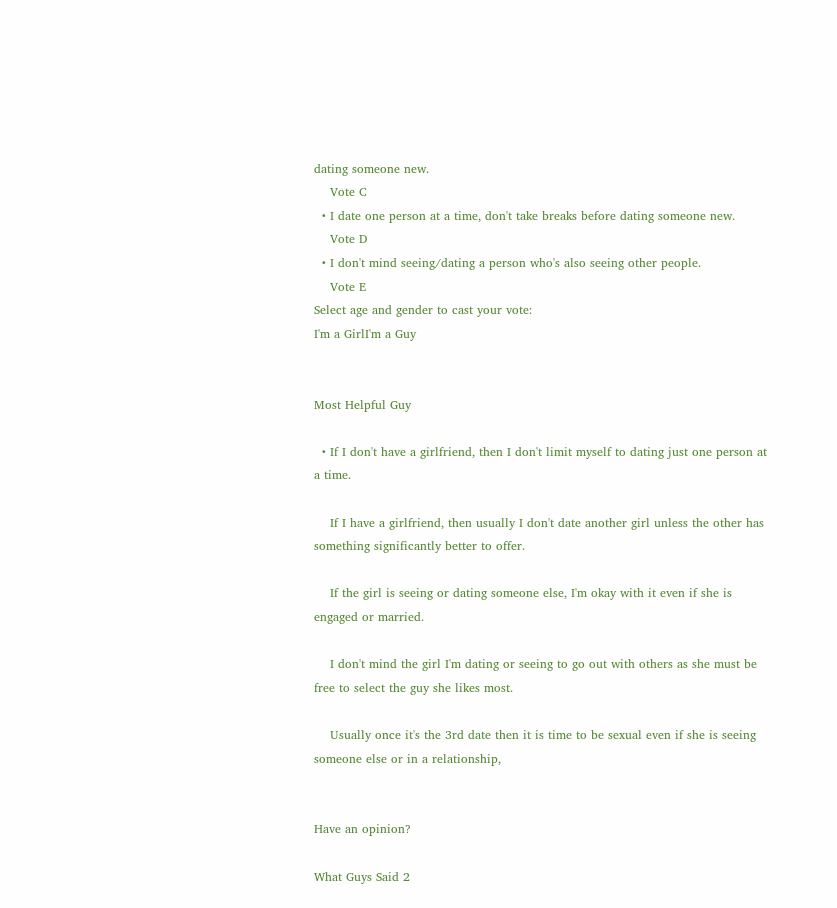dating someone new.
    Vote C
  • I date one person at a time, don't take breaks before dating someone new.
    Vote D
  • I don't mind seeing/dating a person who's also seeing other people.
    Vote E
Select age and gender to cast your vote:
I'm a GirlI'm a Guy


Most Helpful Guy

  • If I don't have a girlfriend, then I don't limit myself to dating just one person at a time.

    If I have a girlfriend, then usually I don't date another girl unless the other has something significantly better to offer.

    If the girl is seeing or dating someone else, I'm okay with it even if she is engaged or married.

    I don't mind the girl I'm dating or seeing to go out with others as she must be free to select the guy she likes most.

    Usually once it's the 3rd date then it is time to be sexual even if she is seeing someone else or in a relationship,


Have an opinion?

What Guys Said 2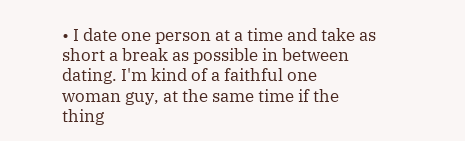• I date one person at a time and take as short a break as possible in between dating. I'm kind of a faithful one woman guy, at the same time if the thing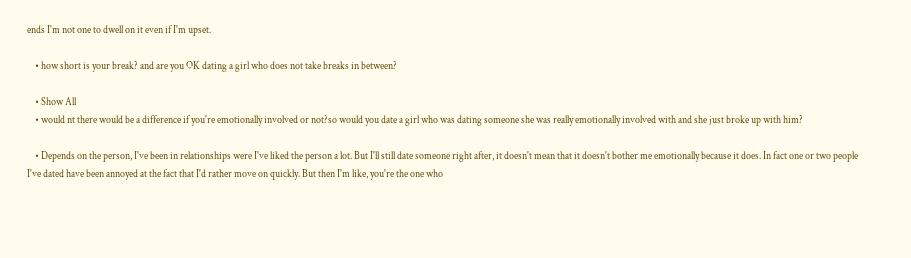ends I'm not one to dwell on it even if I'm upset.

    • how short is your break? and are you OK dating a girl who does not take breaks in between?

    • Show All
    • would nt there would be a difference if you're emotionally involved or not?so would you date a girl who was dating someone she was really emotionally involved with and she just broke up with him?

    • Depends on the person, I've been in relationships were I've liked the person a lot. But I'll still date someone right after, it doesn't mean that it doesn't bother me emotionally because it does. In fact one or two people I've dated have been annoyed at the fact that I'd rather move on quickly. But then I'm like, you're the one who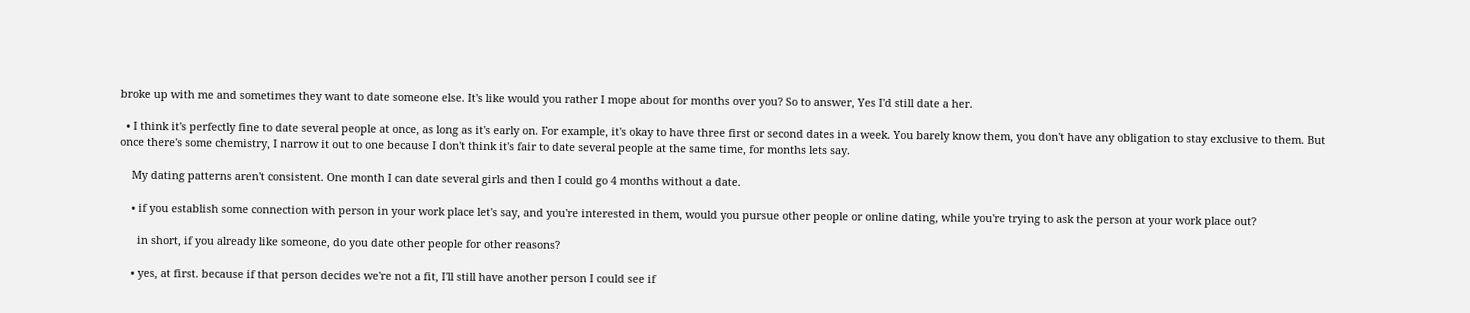broke up with me and sometimes they want to date someone else. It's like would you rather I mope about for months over you? So to answer, Yes I'd still date a her.

  • I think it's perfectly fine to date several people at once, as long as it's early on. For example, it's okay to have three first or second dates in a week. You barely know them, you don't have any obligation to stay exclusive to them. But once there's some chemistry, I narrow it out to one because I don't think it's fair to date several people at the same time, for months lets say.

    My dating patterns aren't consistent. One month I can date several girls and then I could go 4 months without a date.

    • if you establish some connection with person in your work place let's say, and you're interested in them, would you pursue other people or online dating, while you're trying to ask the person at your work place out?

      in short, if you already like someone, do you date other people for other reasons?

    • yes, at first. because if that person decides we're not a fit, I'll still have another person I could see if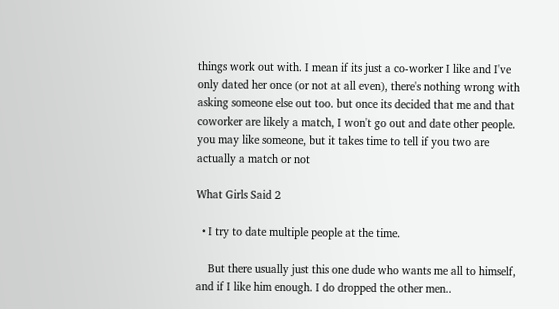things work out with. I mean if its just a co-worker I like and I've only dated her once (or not at all even), there's nothing wrong with asking someone else out too. but once its decided that me and that coworker are likely a match, I won't go out and date other people. you may like someone, but it takes time to tell if you two are actually a match or not

What Girls Said 2

  • I try to date multiple people at the time.

    But there usually just this one dude who wants me all to himself, and if I like him enough. I do dropped the other men..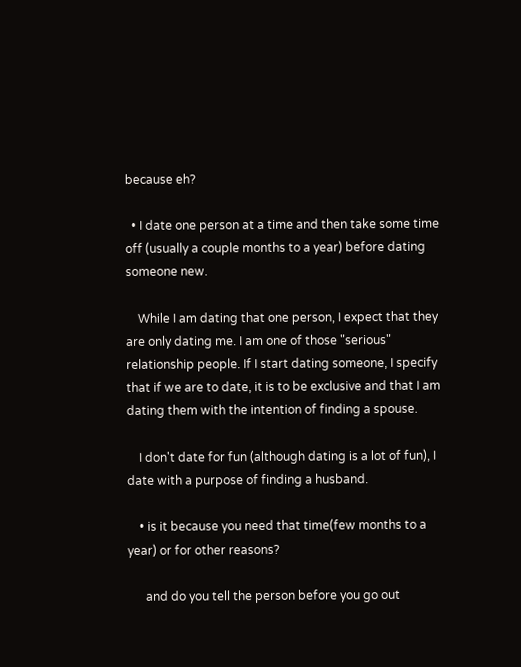because eh?

  • I date one person at a time and then take some time off (usually a couple months to a year) before dating someone new.

    While I am dating that one person, I expect that they are only dating me. I am one of those "serious" relationship people. If I start dating someone, I specify that if we are to date, it is to be exclusive and that I am dating them with the intention of finding a spouse.

    I don't date for fun (although dating is a lot of fun), I date with a purpose of finding a husband.

    • is it because you need that time(few months to a year) or for other reasons?

      and do you tell the person before you go out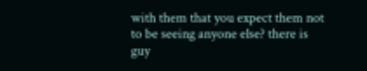with them that you expect them not to be seeing anyone else? there is guy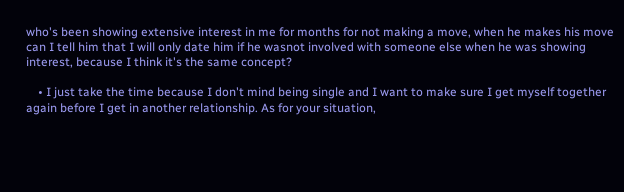who's been showing extensive interest in me for months for not making a move, when he makes his move can I tell him that I will only date him if he wasnot involved with someone else when he was showing interest, because I think it's the same concept?

    • I just take the time because I don't mind being single and I want to make sure I get myself together again before I get in another relationship. As for your situation,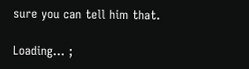sure you can tell him that.

Loading... ;